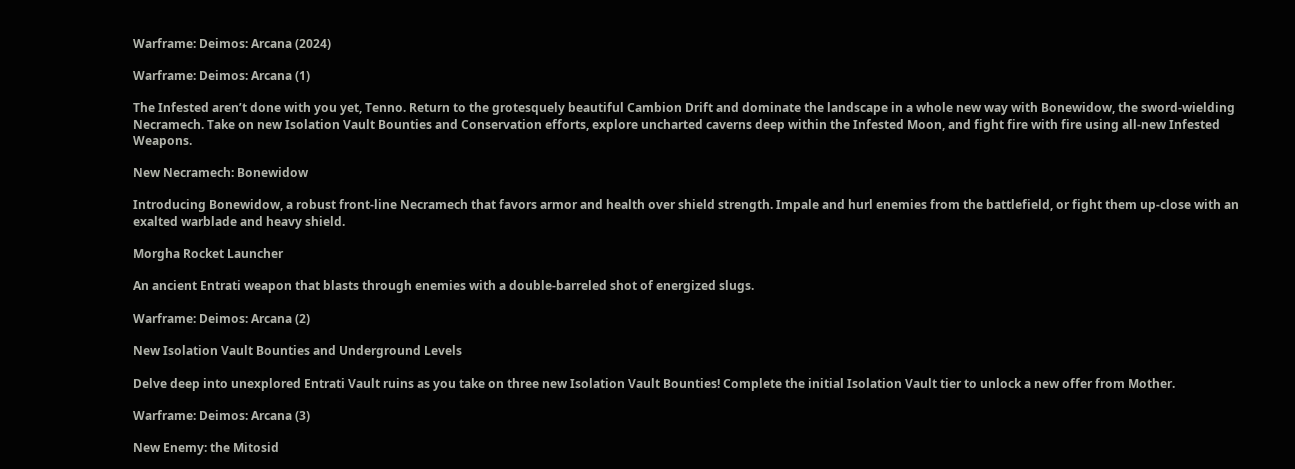Warframe: Deimos: Arcana (2024)

Warframe: Deimos: Arcana (1)

The Infested aren’t done with you yet, Tenno. Return to the grotesquely beautiful Cambion Drift and dominate the landscape in a whole new way with Bonewidow, the sword-wielding Necramech. Take on new Isolation Vault Bounties and Conservation efforts, explore uncharted caverns deep within the Infested Moon, and fight fire with fire using all-new Infested Weapons.

New Necramech: Bonewidow

Introducing Bonewidow, a robust front-line Necramech that favors armor and health over shield strength. Impale and hurl enemies from the battlefield, or fight them up-close with an exalted warblade and heavy shield.

Morgha Rocket Launcher

An ancient Entrati weapon that blasts through enemies with a double-barreled shot of energized slugs.

Warframe: Deimos: Arcana (2)

New Isolation Vault Bounties and Underground Levels

Delve deep into unexplored Entrati Vault ruins as you take on three new Isolation Vault Bounties! Complete the initial Isolation Vault tier to unlock a new offer from Mother.

Warframe: Deimos: Arcana (3)

New Enemy: the Mitosid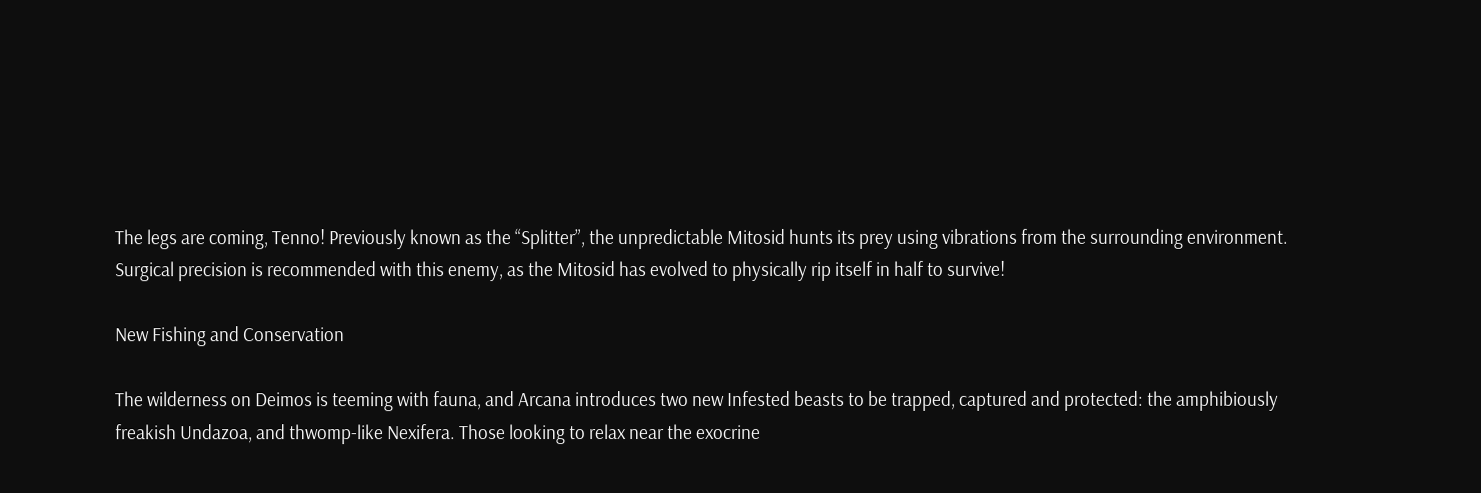The legs are coming, Tenno! Previously known as the “Splitter”, the unpredictable Mitosid hunts its prey using vibrations from the surrounding environment. Surgical precision is recommended with this enemy, as the Mitosid has evolved to physically rip itself in half to survive!

New Fishing and Conservation

The wilderness on Deimos is teeming with fauna, and Arcana introduces two new Infested beasts to be trapped, captured and protected: the amphibiously freakish Undazoa, and thwomp-like Nexifera. Those looking to relax near the exocrine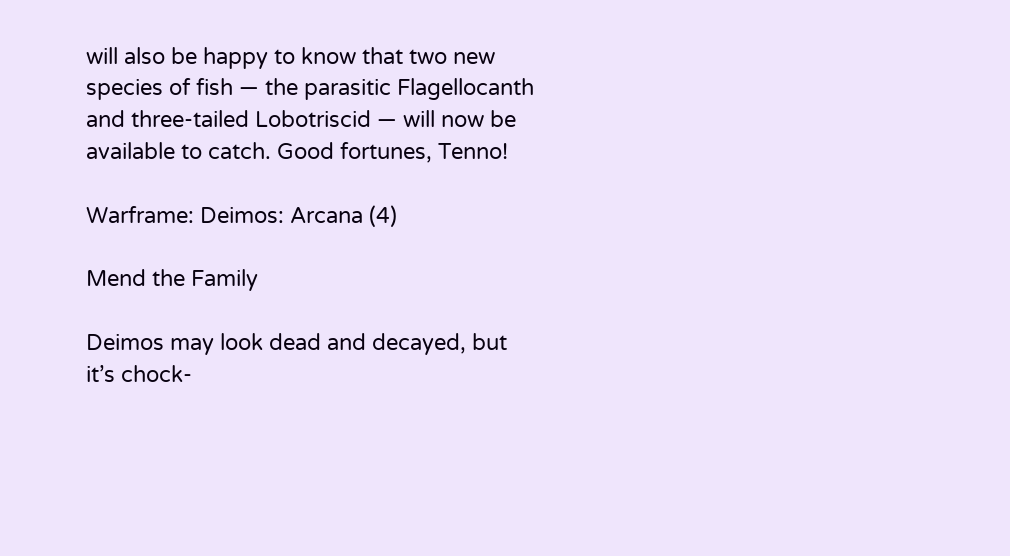will also be happy to know that two new species of fish — the parasitic Flagellocanth and three-tailed Lobotriscid — will now be available to catch. Good fortunes, Tenno!

Warframe: Deimos: Arcana (4)

Mend the Family

Deimos may look dead and decayed, but it’s chock-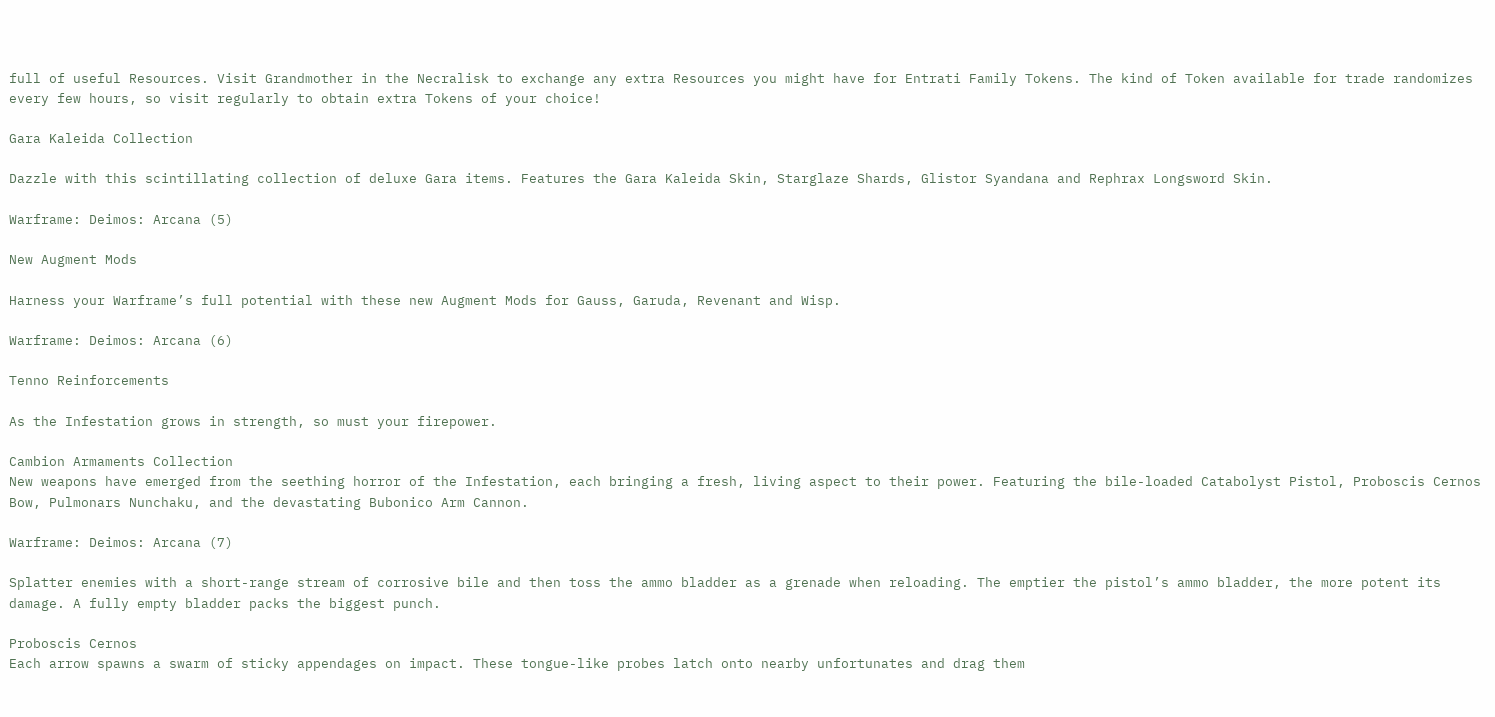full of useful Resources. Visit Grandmother in the Necralisk to exchange any extra Resources you might have for Entrati Family Tokens. The kind of Token available for trade randomizes every few hours, so visit regularly to obtain extra Tokens of your choice!

Gara Kaleida Collection

Dazzle with this scintillating collection of deluxe Gara items. Features the Gara Kaleida Skin, Starglaze Shards, Glistor Syandana and Rephrax Longsword Skin.

Warframe: Deimos: Arcana (5)

New Augment Mods

Harness your Warframe’s full potential with these new Augment Mods for Gauss, Garuda, Revenant and Wisp.

Warframe: Deimos: Arcana (6)

Tenno Reinforcements

As the Infestation grows in strength, so must your firepower.

Cambion Armaments Collection
New weapons have emerged from the seething horror of the Infestation, each bringing a fresh, living aspect to their power. Featuring the bile-loaded Catabolyst Pistol, Proboscis Cernos Bow, Pulmonars Nunchaku, and the devastating Bubonico Arm Cannon.

Warframe: Deimos: Arcana (7)

Splatter enemies with a short-range stream of corrosive bile and then toss the ammo bladder as a grenade when reloading. The emptier the pistol’s ammo bladder, the more potent its damage. A fully empty bladder packs the biggest punch.

Proboscis Cernos
Each arrow spawns a swarm of sticky appendages on impact. These tongue-like probes latch onto nearby unfortunates and drag them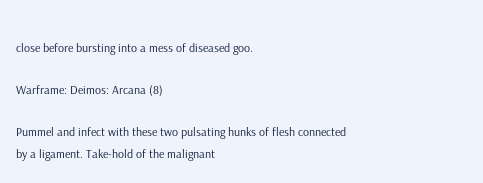close before bursting into a mess of diseased goo.

Warframe: Deimos: Arcana (8)

Pummel and infect with these two pulsating hunks of flesh connected by a ligament. Take-hold of the malignant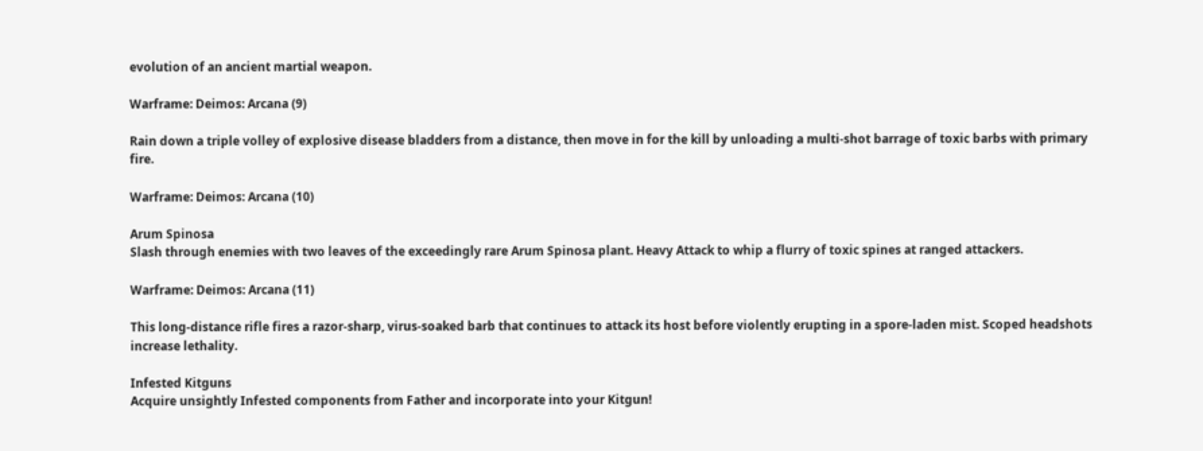evolution of an ancient martial weapon.

Warframe: Deimos: Arcana (9)

Rain down a triple volley of explosive disease bladders from a distance, then move in for the kill by unloading a multi-shot barrage of toxic barbs with primary fire.

Warframe: Deimos: Arcana (10)

Arum Spinosa
Slash through enemies with two leaves of the exceedingly rare Arum Spinosa plant. Heavy Attack to whip a flurry of toxic spines at ranged attackers.

Warframe: Deimos: Arcana (11)

This long-distance rifle fires a razor-sharp, virus-soaked barb that continues to attack its host before violently erupting in a spore-laden mist. Scoped headshots increase lethality.

Infested Kitguns
Acquire unsightly Infested components from Father and incorporate into your Kitgun!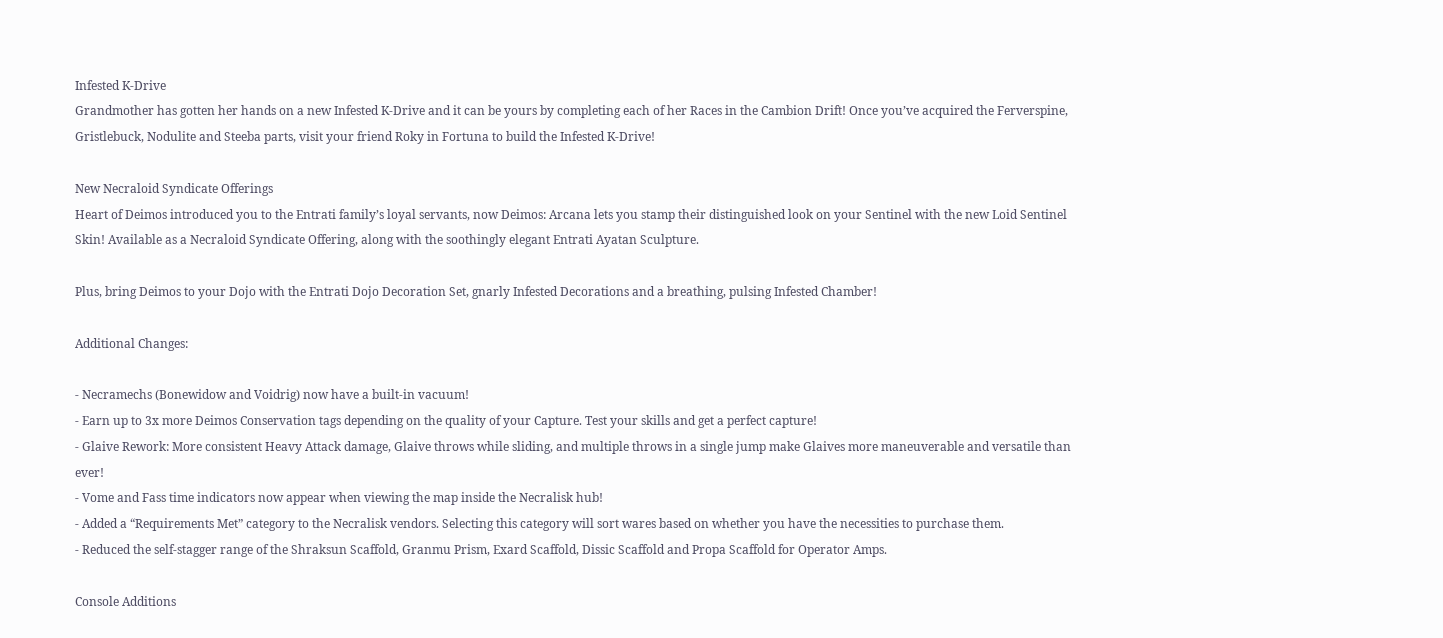Infested K-Drive
Grandmother has gotten her hands on a new Infested K-Drive and it can be yours by completing each of her Races in the Cambion Drift! Once you’ve acquired the Ferverspine, Gristlebuck, Nodulite and Steeba parts, visit your friend Roky in Fortuna to build the Infested K-Drive!

New Necraloid Syndicate Offerings
Heart of Deimos introduced you to the Entrati family’s loyal servants, now Deimos: Arcana lets you stamp their distinguished look on your Sentinel with the new Loid Sentinel Skin! Available as a Necraloid Syndicate Offering, along with the soothingly elegant Entrati Ayatan Sculpture.

Plus, bring Deimos to your Dojo with the Entrati Dojo Decoration Set, gnarly Infested Decorations and a breathing, pulsing Infested Chamber!

Additional Changes:

- Necramechs (Bonewidow and Voidrig) now have a built-in vacuum!
- Earn up to 3x more Deimos Conservation tags depending on the quality of your Capture. Test your skills and get a perfect capture!
- Glaive Rework: More consistent Heavy Attack damage, Glaive throws while sliding, and multiple throws in a single jump make Glaives more maneuverable and versatile than ever!
- Vome and Fass time indicators now appear when viewing the map inside the Necralisk hub!
- Added a “Requirements Met” category to the Necralisk vendors. Selecting this category will sort wares based on whether you have the necessities to purchase them.
- Reduced the self-stagger range of the Shraksun Scaffold, Granmu Prism, Exard Scaffold, Dissic Scaffold and Propa Scaffold for Operator Amps.

Console Additions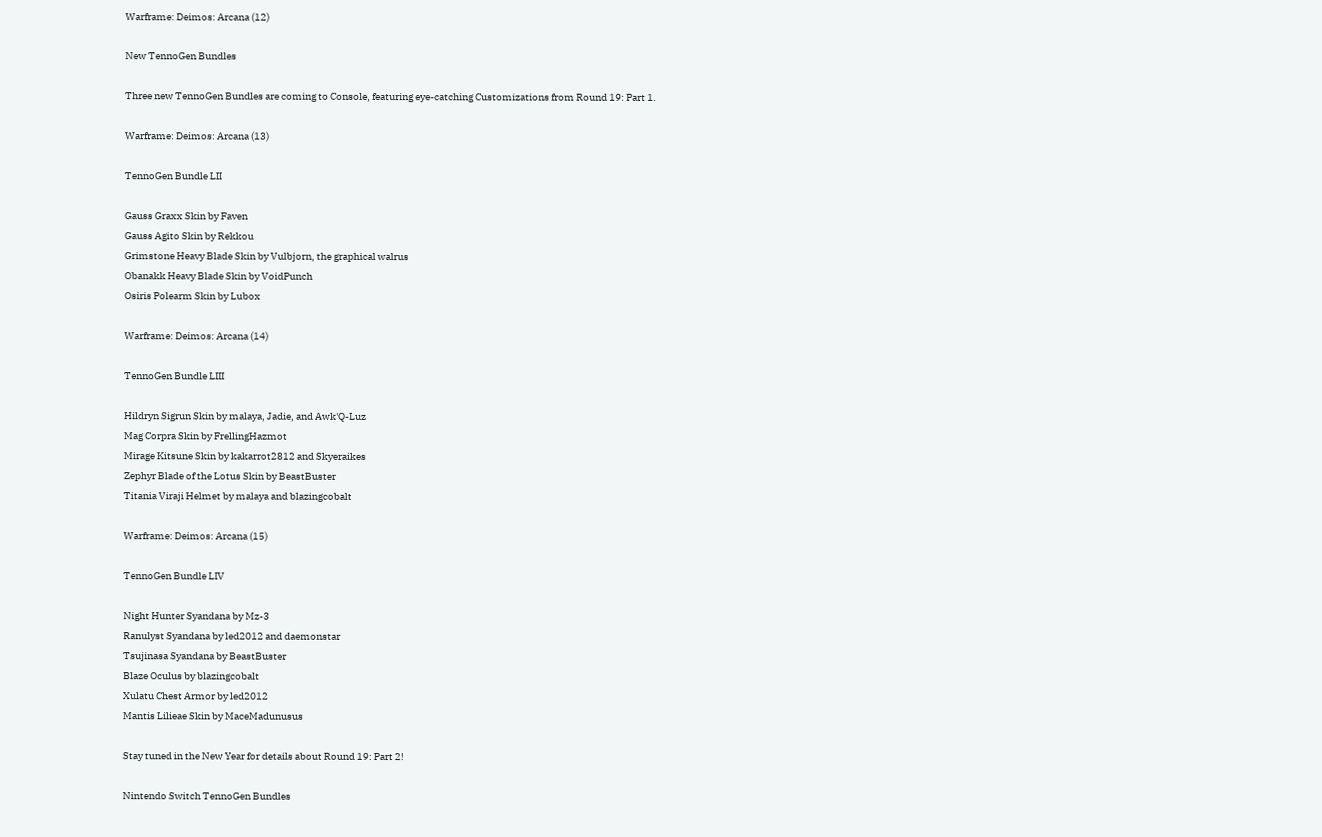Warframe: Deimos: Arcana (12)

New TennoGen Bundles

Three new TennoGen Bundles are coming to Console, featuring eye-catching Customizations from Round 19: Part 1.

Warframe: Deimos: Arcana (13)

TennoGen Bundle LII

Gauss Graxx Skin by Faven
Gauss Agito Skin by Rekkou
Grimstone Heavy Blade Skin by Vulbjorn, the graphical walrus
Obanakk Heavy Blade Skin by VoidPunch
Osiris Polearm Skin by Lubox

Warframe: Deimos: Arcana (14)

TennoGen Bundle LIII

Hildryn Sigrun Skin by malaya, Jadie, and Awk'Q-Luz
Mag Corpra Skin by FrellingHazmot
Mirage Kitsune Skin by kakarrot2812 and Skyeraikes
Zephyr Blade of the Lotus Skin by BeastBuster
Titania Viraji Helmet by malaya and blazingcobalt

Warframe: Deimos: Arcana (15)

TennoGen Bundle LIV

Night Hunter Syandana by Mz-3
Ranulyst Syandana by led2012 and daemonstar
Tsujinasa Syandana by BeastBuster
Blaze Oculus by blazingcobalt
Xulatu Chest Armor by led2012
Mantis Lilieae Skin by MaceMadunusus

Stay tuned in the New Year for details about Round 19: Part 2!

Nintendo Switch TennoGen Bundles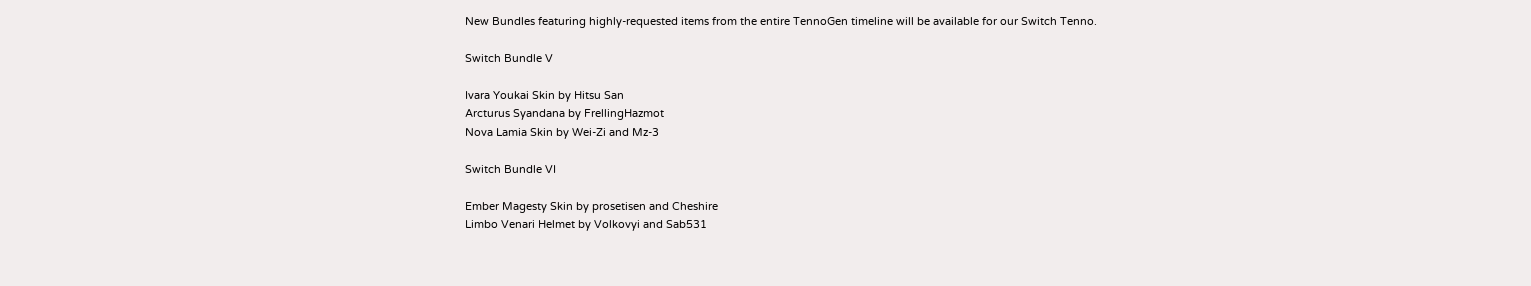New Bundles featuring highly-requested items from the entire TennoGen timeline will be available for our Switch Tenno.

Switch Bundle V

Ivara Youkai Skin by Hitsu San
Arcturus Syandana by FrellingHazmot
Nova Lamia Skin by Wei-Zi and Mz-3

Switch Bundle VI

Ember Magesty Skin by prosetisen and Cheshire
Limbo Venari Helmet by Volkovyi and Sab531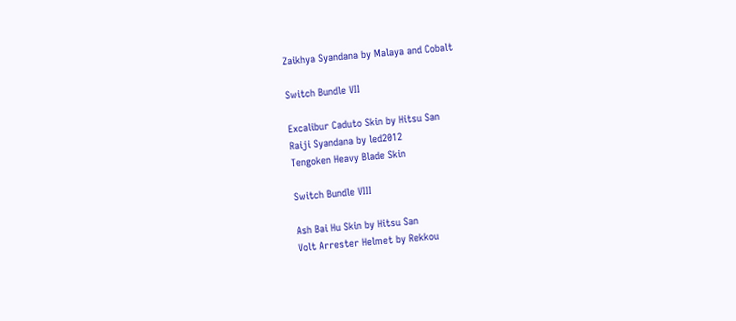Zaikhya Syandana by Malaya and Cobalt

Switch Bundle VII

Excalibur Caduto Skin by Hitsu San
Raiji Syandana by led2012
Tengoken Heavy Blade Skin

Switch Bundle VIII

Ash Bai Hu Skin by Hitsu San
Volt Arrester Helmet by Rekkou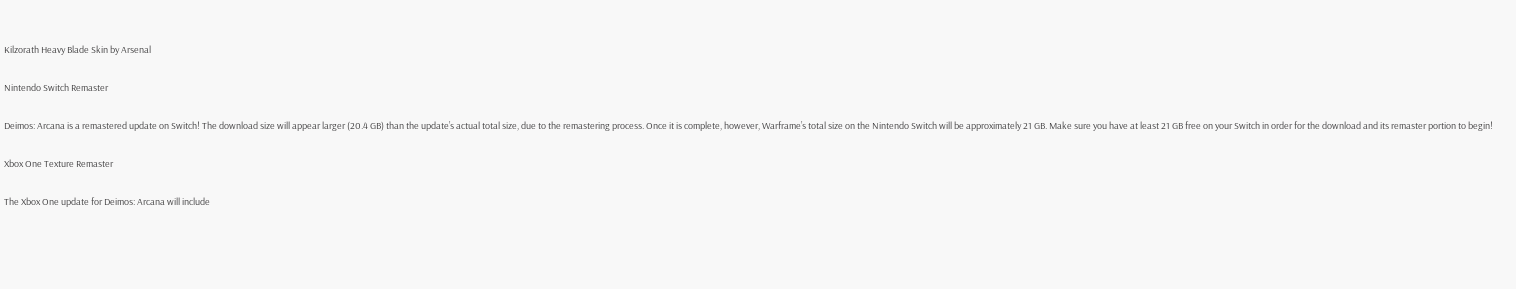Kilzorath Heavy Blade Skin by Arsenal

Nintendo Switch Remaster

Deimos: Arcana is a remastered update on Switch! The download size will appear larger (20.4 GB) than the update’s actual total size, due to the remastering process. Once it is complete, however, Warframe’s total size on the Nintendo Switch will be approximately 21 GB. Make sure you have at least 21 GB free on your Switch in order for the download and its remaster portion to begin!

Xbox One Texture Remaster

The Xbox One update for Deimos: Arcana will include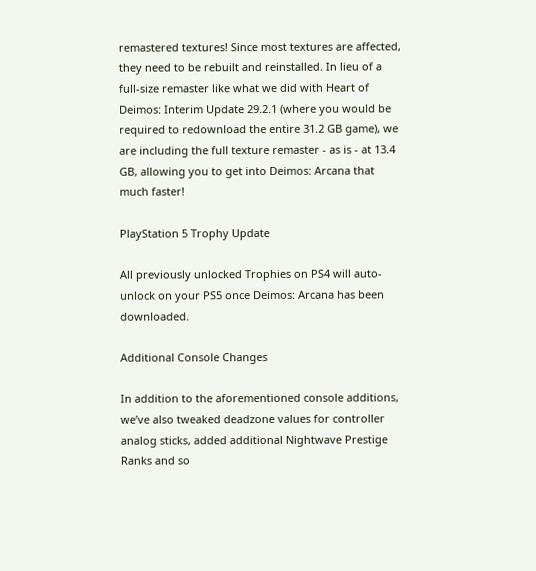remastered textures! Since most textures are affected, they need to be rebuilt and reinstalled. In lieu of a full-size remaster like what we did with Heart of Deimos: Interim Update 29.2.1 (where you would be required to redownload the entire 31.2 GB game), we are including the full texture remaster - as is - at 13.4 GB, allowing you to get into Deimos: Arcana that much faster!

PlayStation 5 Trophy Update

All previously unlocked Trophies on PS4 will auto-unlock on your PS5 once Deimos: Arcana has been downloaded.

Additional Console Changes

In addition to the aforementioned console additions, we’ve also tweaked deadzone values for controller analog sticks, added additional Nightwave Prestige Ranks and so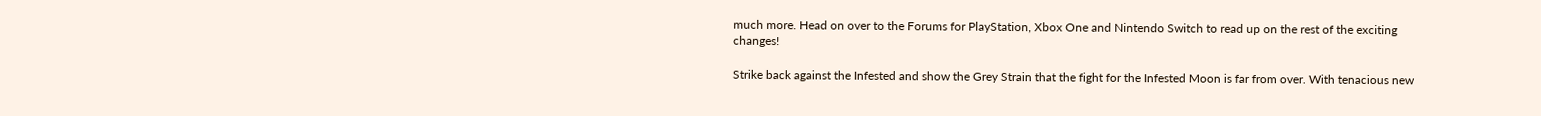much more. Head on over to the Forums for PlayStation, Xbox One and Nintendo Switch to read up on the rest of the exciting changes!

Strike back against the Infested and show the Grey Strain that the fight for the Infested Moon is far from over. With tenacious new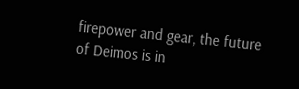firepower and gear, the future of Deimos is in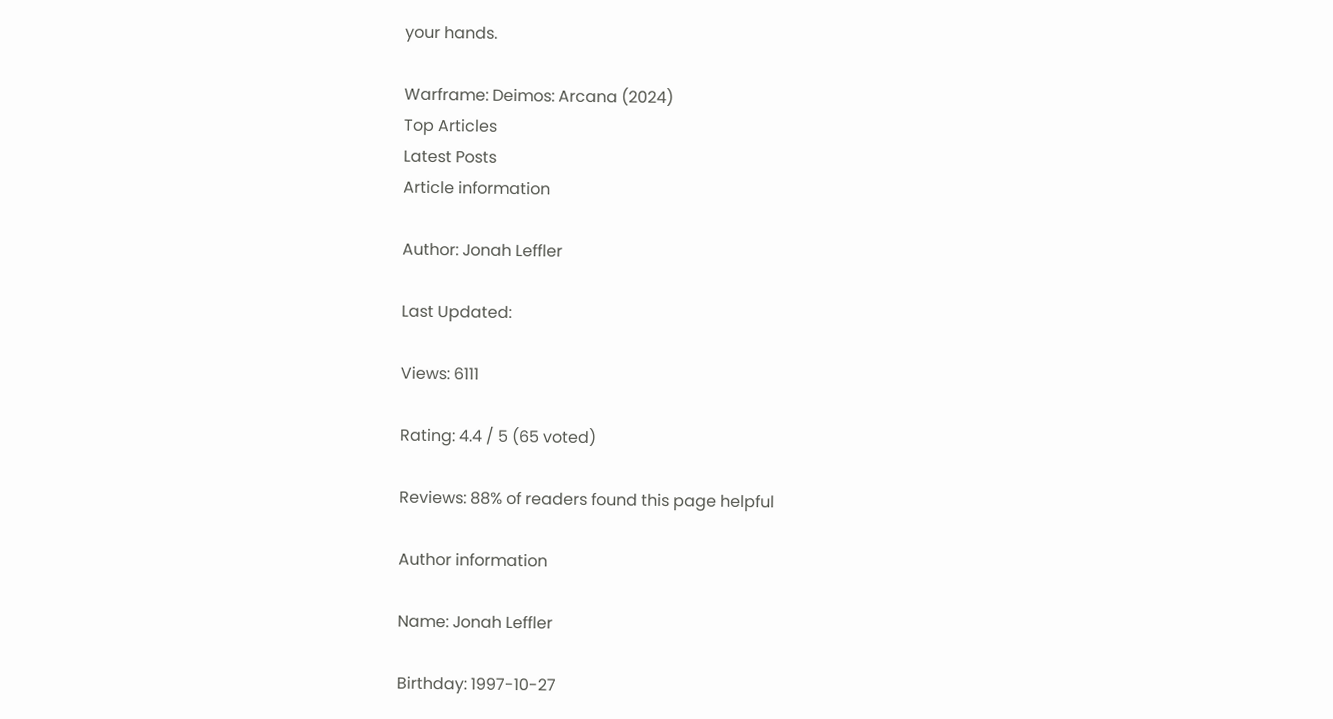your hands.

Warframe: Deimos: Arcana (2024)
Top Articles
Latest Posts
Article information

Author: Jonah Leffler

Last Updated:

Views: 6111

Rating: 4.4 / 5 (65 voted)

Reviews: 88% of readers found this page helpful

Author information

Name: Jonah Leffler

Birthday: 1997-10-27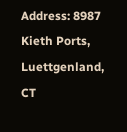Address: 8987 Kieth Ports, Luettgenland, CT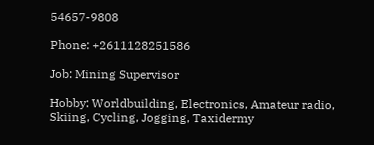54657-9808

Phone: +2611128251586

Job: Mining Supervisor

Hobby: Worldbuilding, Electronics, Amateur radio, Skiing, Cycling, Jogging, Taxidermy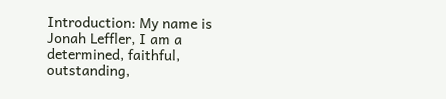Introduction: My name is Jonah Leffler, I am a determined, faithful, outstanding,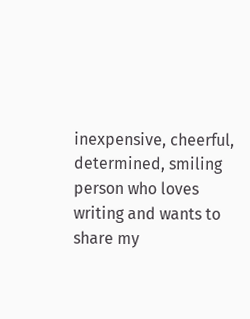inexpensive, cheerful, determined, smiling person who loves writing and wants to share my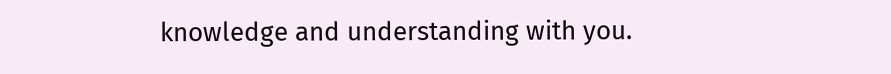knowledge and understanding with you.